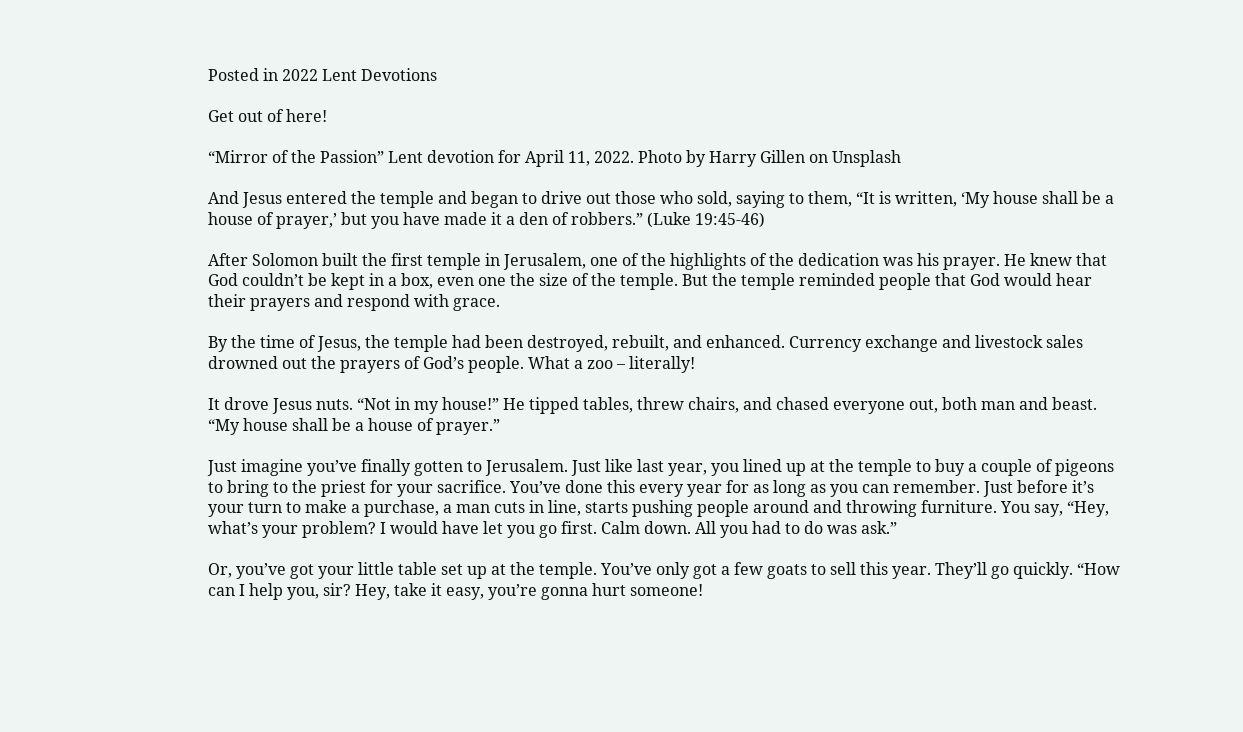Posted in 2022 Lent Devotions

Get out of here!

“Mirror of the Passion” Lent devotion for April 11, 2022. Photo by Harry Gillen on Unsplash

And Jesus entered the temple and began to drive out those who sold, saying to them, “It is written, ‘My house shall be a house of prayer,’ but you have made it a den of robbers.” (Luke 19:45-46)

After Solomon built the first temple in Jerusalem, one of the highlights of the dedication was his prayer. He knew that God couldn’t be kept in a box, even one the size of the temple. But the temple reminded people that God would hear their prayers and respond with grace.

By the time of Jesus, the temple had been destroyed, rebuilt, and enhanced. Currency exchange and livestock sales drowned out the prayers of God’s people. What a zoo – literally!

It drove Jesus nuts. “Not in my house!” He tipped tables, threw chairs, and chased everyone out, both man and beast. “My house shall be a house of prayer.”

Just imagine you’ve finally gotten to Jerusalem. Just like last year, you lined up at the temple to buy a couple of pigeons to bring to the priest for your sacrifice. You’ve done this every year for as long as you can remember. Just before it’s your turn to make a purchase, a man cuts in line, starts pushing people around and throwing furniture. You say, “Hey, what’s your problem? I would have let you go first. Calm down. All you had to do was ask.”

Or, you’ve got your little table set up at the temple. You’ve only got a few goats to sell this year. They’ll go quickly. “How can I help you, sir? Hey, take it easy, you’re gonna hurt someone!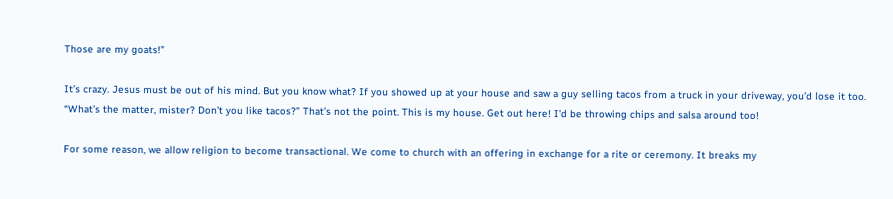Those are my goats!”

It’s crazy. Jesus must be out of his mind. But you know what? If you showed up at your house and saw a guy selling tacos from a truck in your driveway, you’d lose it too. “What’s the matter, mister? Don’t you like tacos?” That’s not the point. This is my house. Get out here! I’d be throwing chips and salsa around too!

For some reason, we allow religion to become transactional. We come to church with an offering in exchange for a rite or ceremony. It breaks my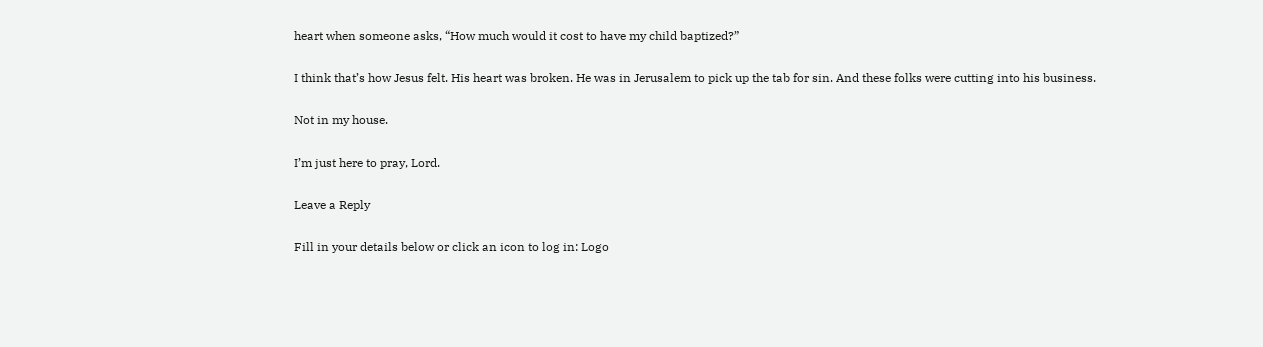heart when someone asks, “How much would it cost to have my child baptized?”

I think that’s how Jesus felt. His heart was broken. He was in Jerusalem to pick up the tab for sin. And these folks were cutting into his business.

Not in my house.

I’m just here to pray, Lord.

Leave a Reply

Fill in your details below or click an icon to log in: Logo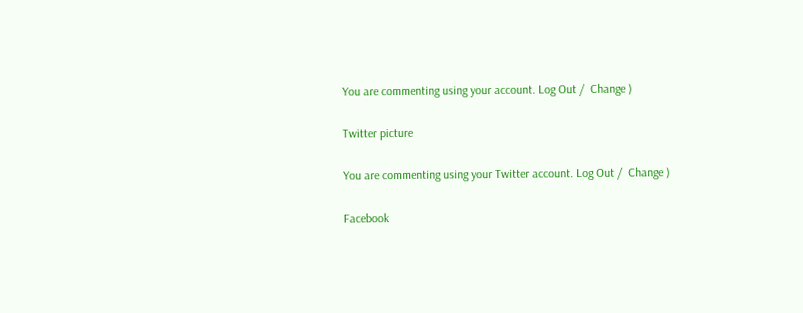You are commenting using your account. Log Out /  Change )

Twitter picture

You are commenting using your Twitter account. Log Out /  Change )

Facebook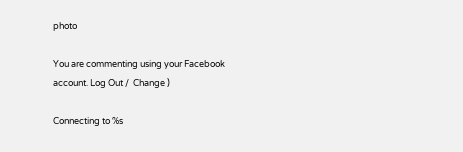photo

You are commenting using your Facebook account. Log Out /  Change )

Connecting to %s